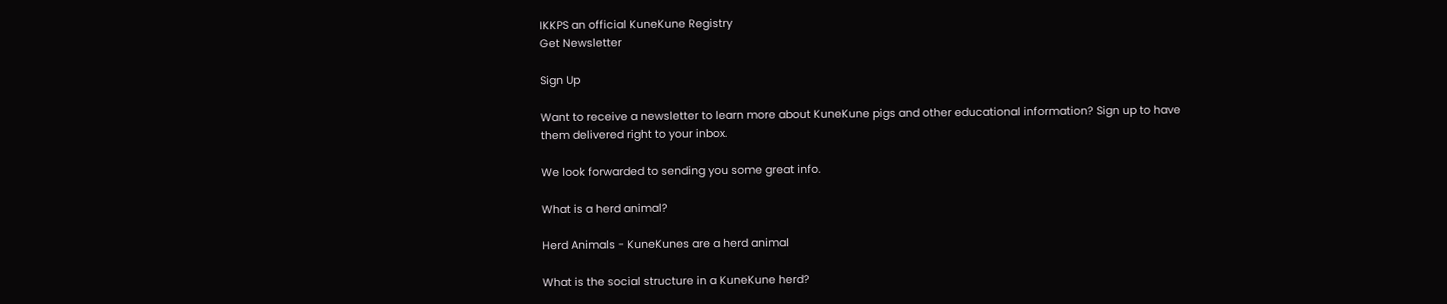IKKPS an official KuneKune Registry
Get Newsletter

Sign Up

Want to receive a newsletter to learn more about KuneKune pigs and other educational information? Sign up to have them delivered right to your inbox.

We look forwarded to sending you some great info.

What is a herd animal?

Herd Animals - KuneKunes are a herd animal

What is the social structure in a KuneKune herd?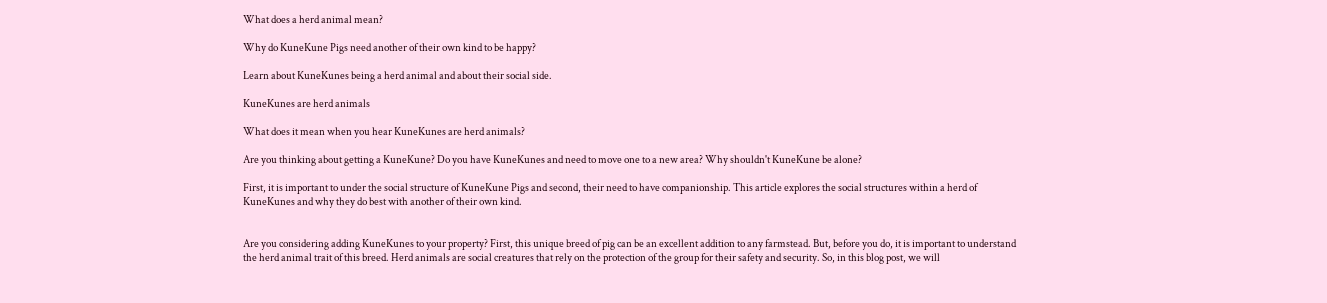What does a herd animal mean?

Why do KuneKune Pigs need another of their own kind to be happy?

Learn about KuneKunes being a herd animal and about their social side.

KuneKunes are herd animals

What does it mean when you hear KuneKunes are herd animals?

Are you thinking about getting a KuneKune? Do you have KuneKunes and need to move one to a new area? Why shouldn't KuneKune be alone?

First, it is important to under the social structure of KuneKune Pigs and second, their need to have companionship. This article explores the social structures within a herd of KuneKunes and why they do best with another of their own kind.


Are you considering adding KuneKunes to your property? First, this unique breed of pig can be an excellent addition to any farmstead. But, before you do, it is important to understand the herd animal trait of this breed. Herd animals are social creatures that rely on the protection of the group for their safety and security. So, in this blog post, we will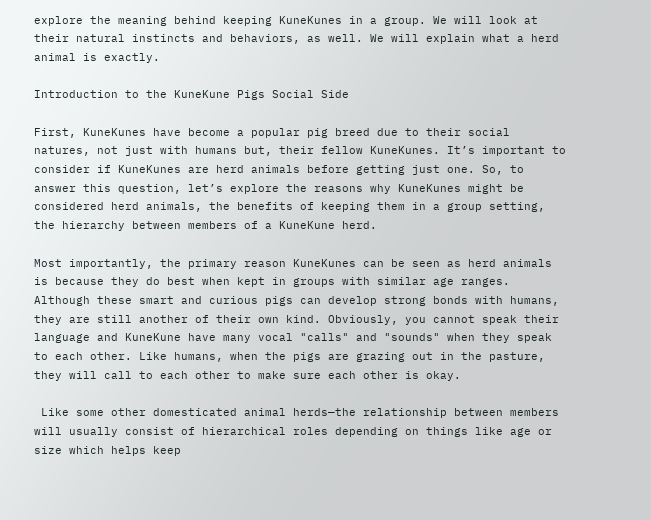explore the meaning behind keeping KuneKunes in a group. We will look at their natural instincts and behaviors, as well. We will explain what a herd animal is exactly.

Introduction to the KuneKune Pigs Social Side

First, KuneKunes have become a popular pig breed due to their social natures, not just with humans but, their fellow KuneKunes. It’s important to consider if KuneKunes are herd animals before getting just one. So, to answer this question, let’s explore the reasons why KuneKunes might be considered herd animals, the benefits of keeping them in a group setting, the hierarchy between members of a KuneKune herd.

Most importantly, the primary reason KuneKunes can be seen as herd animals is because they do best when kept in groups with similar age ranges. Although these smart and curious pigs can develop strong bonds with humans, they are still another of their own kind. Obviously, you cannot speak their language and KuneKune have many vocal "calls" and "sounds" when they speak to each other. Like humans, when the pigs are grazing out in the pasture, they will call to each other to make sure each other is okay.

 Like some other domesticated animal herds—the relationship between members will usually consist of hierarchical roles depending on things like age or size which helps keep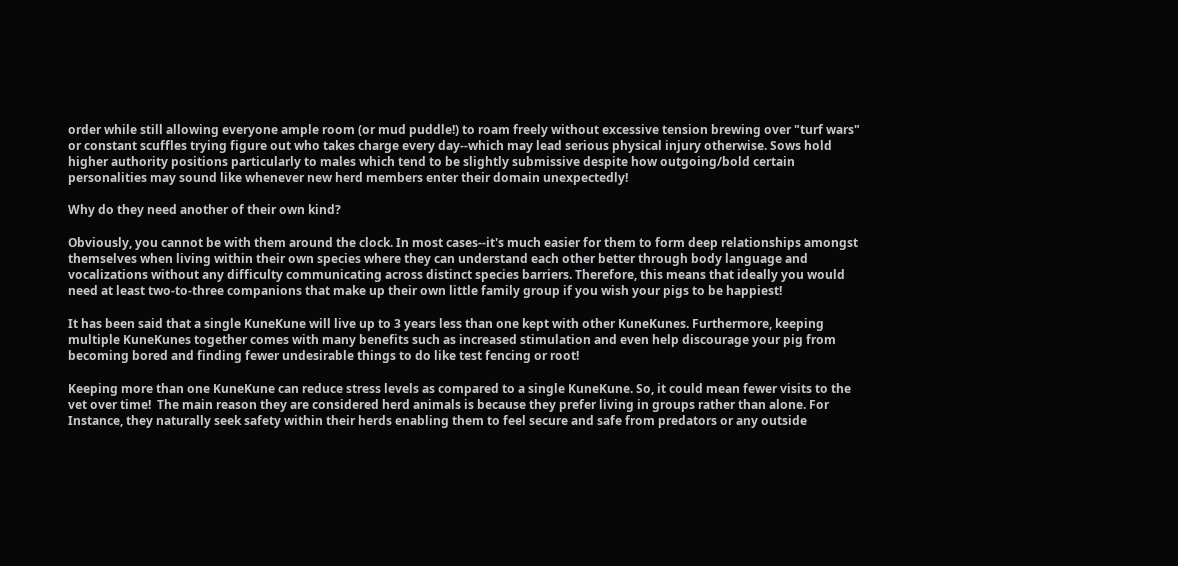order while still allowing everyone ample room (or mud puddle!) to roam freely without excessive tension brewing over "turf wars" or constant scuffles trying figure out who takes charge every day--which may lead serious physical injury otherwise. Sows hold higher authority positions particularly to males which tend to be slightly submissive despite how outgoing/bold certain personalities may sound like whenever new herd members enter their domain unexpectedly!

Why do they need another of their own kind?

Obviously, you cannot be with them around the clock. In most cases--it's much easier for them to form deep relationships amongst themselves when living within their own species where they can understand each other better through body language and vocalizations without any difficulty communicating across distinct species barriers. Therefore, this means that ideally you would need at least two-to-three companions that make up their own little family group if you wish your pigs to be happiest!

It has been said that a single KuneKune will live up to 3 years less than one kept with other KuneKunes. Furthermore, keeping multiple KuneKunes together comes with many benefits such as increased stimulation and even help discourage your pig from becoming bored and finding fewer undesirable things to do like test fencing or root!

Keeping more than one KuneKune can reduce stress levels as compared to a single KuneKune. So, it could mean fewer visits to the vet over time!  The main reason they are considered herd animals is because they prefer living in groups rather than alone. For Instance, they naturally seek safety within their herds enabling them to feel secure and safe from predators or any outside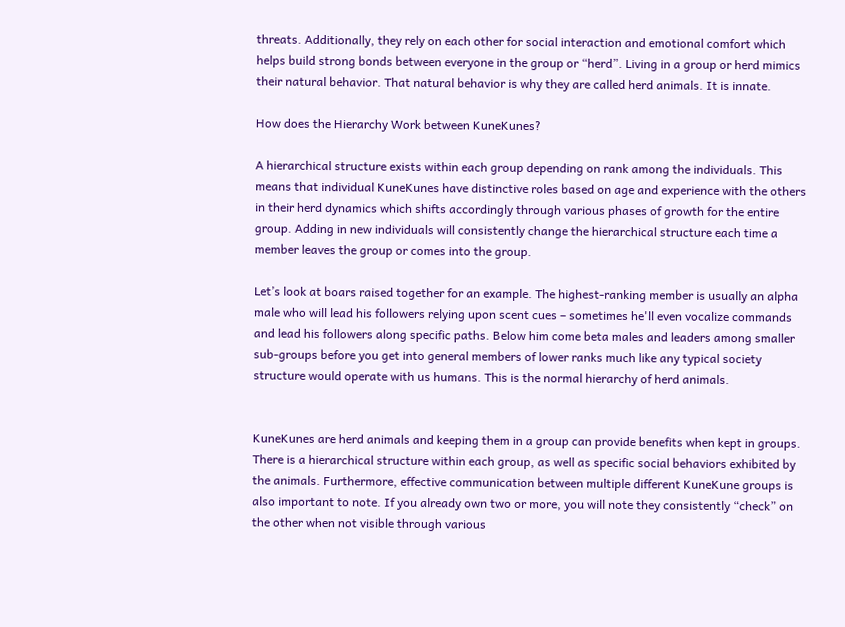threats. Additionally, they rely on each other for social interaction and emotional comfort which helps build strong bonds between everyone in the group or “herd”. Living in a group or herd mimics their natural behavior. That natural behavior is why they are called herd animals. It is innate.

How does the Hierarchy Work between KuneKunes?

A hierarchical structure exists within each group depending on rank among the individuals. This means that individual KuneKunes have distinctive roles based on age and experience with the others in their herd dynamics which shifts accordingly through various phases of growth for the entire group. Adding in new individuals will consistently change the hierarchical structure each time a member leaves the group or comes into the group.

Let’s look at boars raised together for an example. The highest-ranking member is usually an alpha male who will lead his followers relying upon scent cues – sometimes he'll even vocalize commands and lead his followers along specific paths. Below him come beta males and leaders among smaller sub-groups before you get into general members of lower ranks much like any typical society structure would operate with us humans. This is the normal hierarchy of herd animals.


KuneKunes are herd animals and keeping them in a group can provide benefits when kept in groups. There is a hierarchical structure within each group, as well as specific social behaviors exhibited by the animals. Furthermore, effective communication between multiple different KuneKune groups is also important to note. If you already own two or more, you will note they consistently “check” on the other when not visible through various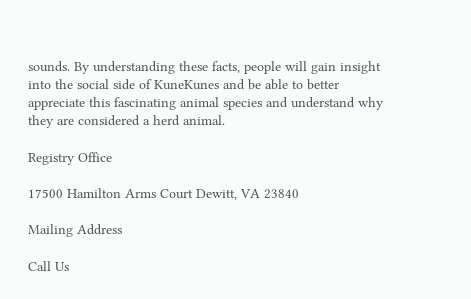sounds. By understanding these facts, people will gain insight into the social side of KuneKunes and be able to better appreciate this fascinating animal species and understand why they are considered a herd animal.

Registry Office

17500 Hamilton Arms Court Dewitt, VA 23840

Mailing Address

Call Us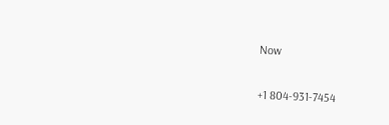Now

+1 804-931-7454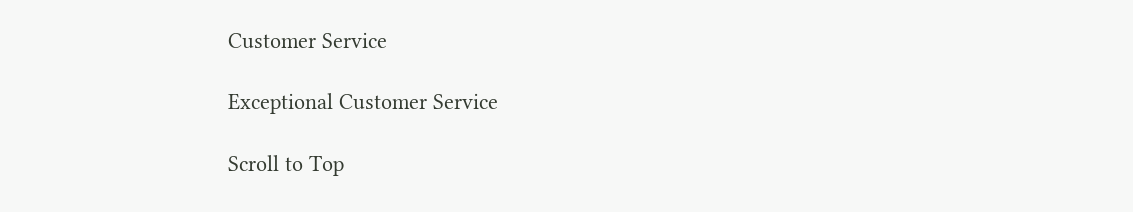Customer Service

Exceptional Customer Service

Scroll to Top